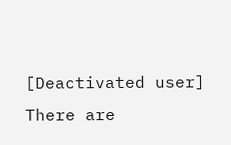[Deactivated user]
There are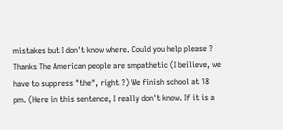mistakes but I don't know where. Could you help please ? Thanks The American people are smpathetic (I beilieve, we have to suppress "the", right ?) We finish school at 18 pm. (Here in this sentence, I really don't know. If it is a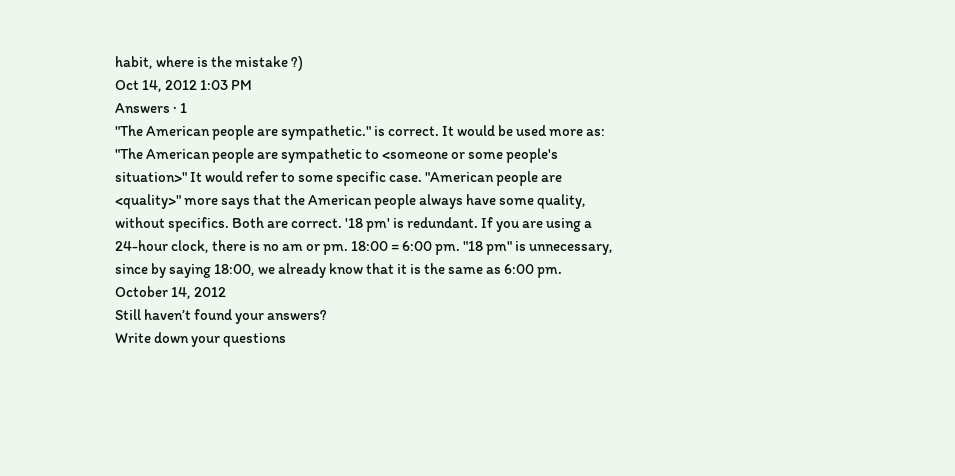habit, where is the mistake ?)
Oct 14, 2012 1:03 PM
Answers · 1
"The American people are sympathetic." is correct. It would be used more as: "The American people are sympathetic to <someone or some people's situation>" It would refer to some specific case. "American people are <quality>" more says that the American people always have some quality, without specifics. Both are correct. '18 pm' is redundant. If you are using a 24-hour clock, there is no am or pm. 18:00 = 6:00 pm. "18 pm" is unnecessary, since by saying 18:00, we already know that it is the same as 6:00 pm.
October 14, 2012
Still haven’t found your answers?
Write down your questions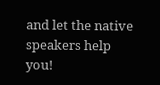and let the native speakers help you!